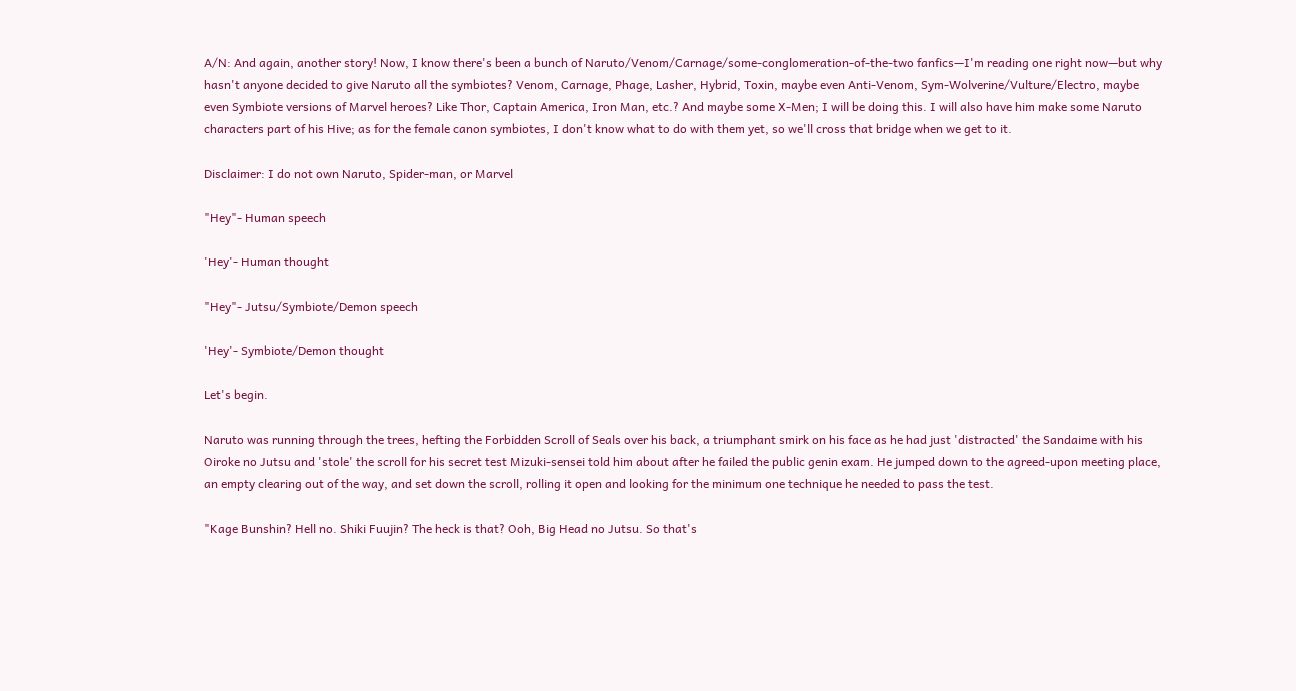A/N: And again, another story! Now, I know there's been a bunch of Naruto/Venom/Carnage/some-conglomeration-of-the-two fanfics—I'm reading one right now—but why hasn't anyone decided to give Naruto all the symbiotes? Venom, Carnage, Phage, Lasher, Hybrid, Toxin, maybe even Anti-Venom, Sym-Wolverine/Vulture/Electro, maybe even Symbiote versions of Marvel heroes? Like Thor, Captain America, Iron Man, etc.? And maybe some X-Men; I will be doing this. I will also have him make some Naruto characters part of his Hive; as for the female canon symbiotes, I don't know what to do with them yet, so we'll cross that bridge when we get to it.

Disclaimer: I do not own Naruto, Spider-man, or Marvel

"Hey"- Human speech

'Hey'- Human thought

"Hey"- Jutsu/Symbiote/Demon speech

'Hey'- Symbiote/Demon thought

Let's begin.

Naruto was running through the trees, hefting the Forbidden Scroll of Seals over his back, a triumphant smirk on his face as he had just 'distracted' the Sandaime with his Oiroke no Jutsu and 'stole' the scroll for his secret test Mizuki-sensei told him about after he failed the public genin exam. He jumped down to the agreed-upon meeting place, an empty clearing out of the way, and set down the scroll, rolling it open and looking for the minimum one technique he needed to pass the test.

"Kage Bunshin? Hell no. Shiki Fuujin? The heck is that? Ooh, Big Head no Jutsu. So that's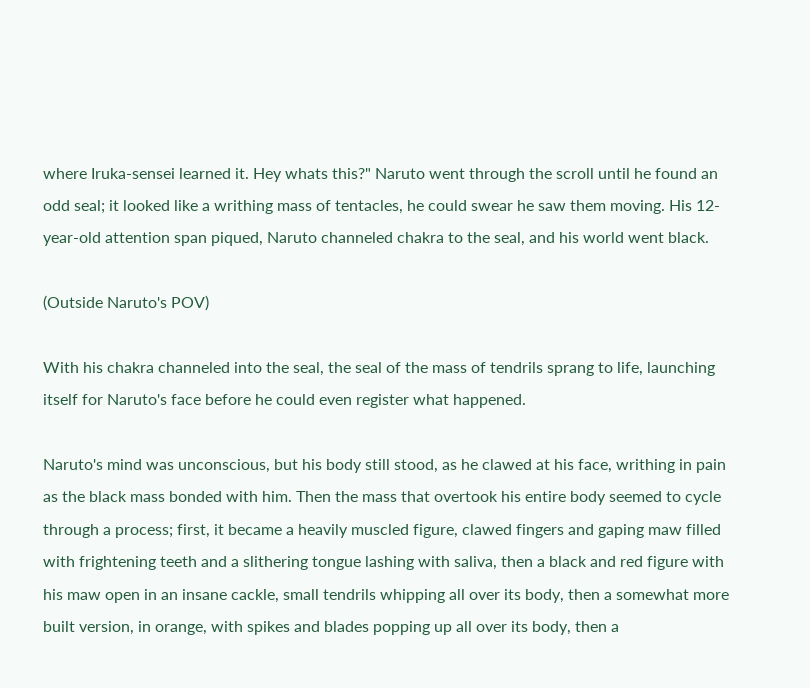where Iruka-sensei learned it. Hey whats this?" Naruto went through the scroll until he found an odd seal; it looked like a writhing mass of tentacles, he could swear he saw them moving. His 12-year-old attention span piqued, Naruto channeled chakra to the seal, and his world went black.

(Outside Naruto's POV)

With his chakra channeled into the seal, the seal of the mass of tendrils sprang to life, launching itself for Naruto's face before he could even register what happened.

Naruto's mind was unconscious, but his body still stood, as he clawed at his face, writhing in pain as the black mass bonded with him. Then the mass that overtook his entire body seemed to cycle through a process; first, it became a heavily muscled figure, clawed fingers and gaping maw filled with frightening teeth and a slithering tongue lashing with saliva, then a black and red figure with his maw open in an insane cackle, small tendrils whipping all over its body, then a somewhat more built version, in orange, with spikes and blades popping up all over its body, then a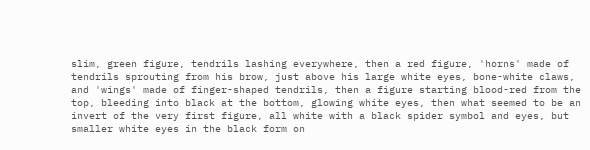slim, green figure, tendrils lashing everywhere, then a red figure, 'horns' made of tendrils sprouting from his brow, just above his large white eyes, bone-white claws, and 'wings' made of finger-shaped tendrils, then a figure starting blood-red from the top, bleeding into black at the bottom, glowing white eyes, then what seemed to be an invert of the very first figure, all white with a black spider symbol and eyes, but smaller white eyes in the black form on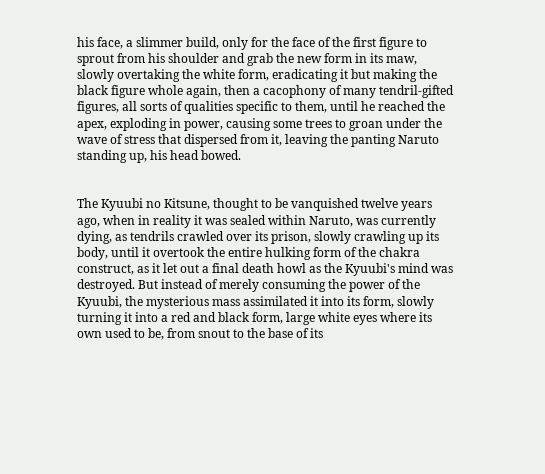his face, a slimmer build, only for the face of the first figure to sprout from his shoulder and grab the new form in its maw, slowly overtaking the white form, eradicating it but making the black figure whole again, then a cacophony of many tendril-gifted figures, all sorts of qualities specific to them, until he reached the apex, exploding in power, causing some trees to groan under the wave of stress that dispersed from it, leaving the panting Naruto standing up, his head bowed.


The Kyuubi no Kitsune, thought to be vanquished twelve years ago, when in reality it was sealed within Naruto, was currently dying, as tendrils crawled over its prison, slowly crawling up its body, until it overtook the entire hulking form of the chakra construct, as it let out a final death howl as the Kyuubi's mind was destroyed. But instead of merely consuming the power of the Kyuubi, the mysterious mass assimilated it into its form, slowly turning it into a red and black form, large white eyes where its own used to be, from snout to the base of its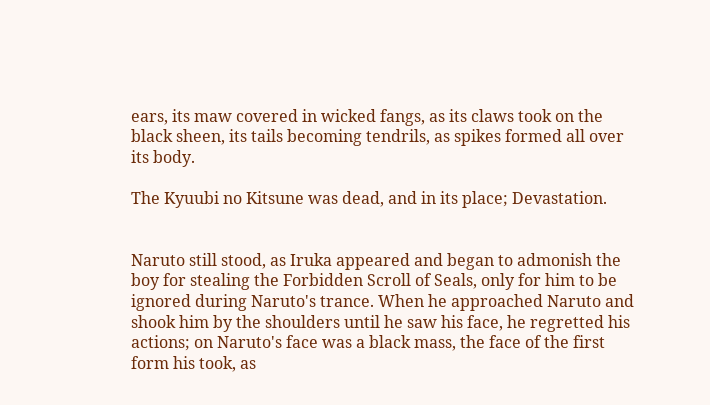ears, its maw covered in wicked fangs, as its claws took on the black sheen, its tails becoming tendrils, as spikes formed all over its body.

The Kyuubi no Kitsune was dead, and in its place; Devastation.


Naruto still stood, as Iruka appeared and began to admonish the boy for stealing the Forbidden Scroll of Seals, only for him to be ignored during Naruto's trance. When he approached Naruto and shook him by the shoulders until he saw his face, he regretted his actions; on Naruto's face was a black mass, the face of the first form his took, as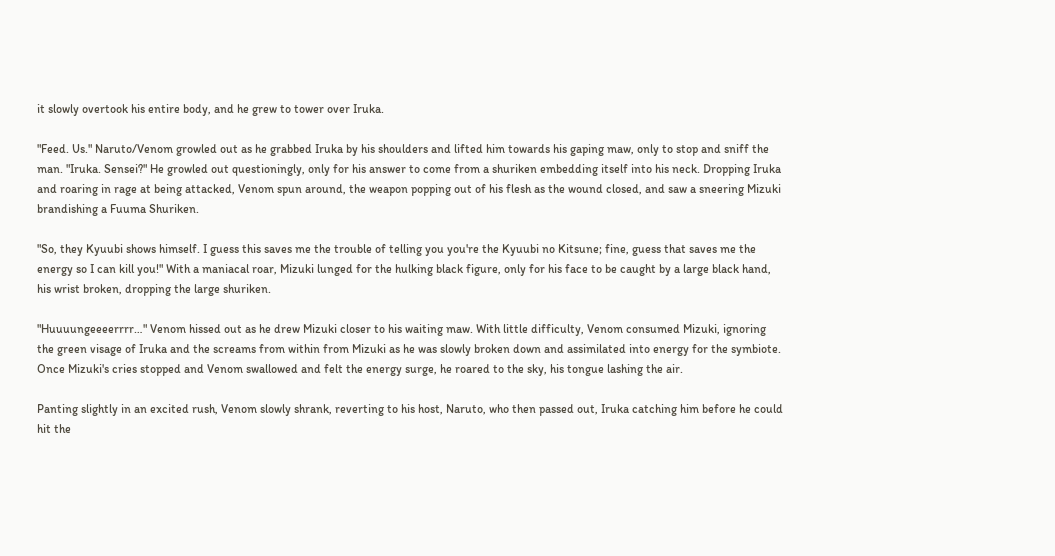it slowly overtook his entire body, and he grew to tower over Iruka.

"Feed. Us." Naruto/Venom growled out as he grabbed Iruka by his shoulders and lifted him towards his gaping maw, only to stop and sniff the man. "Iruka. Sensei?" He growled out questioningly, only for his answer to come from a shuriken embedding itself into his neck. Dropping Iruka and roaring in rage at being attacked, Venom spun around, the weapon popping out of his flesh as the wound closed, and saw a sneering Mizuki brandishing a Fuuma Shuriken.

"So, they Kyuubi shows himself. I guess this saves me the trouble of telling you you're the Kyuubi no Kitsune; fine, guess that saves me the energy so I can kill you!" With a maniacal roar, Mizuki lunged for the hulking black figure, only for his face to be caught by a large black hand, his wrist broken, dropping the large shuriken.

"Huuuungeeeerrrr…" Venom hissed out as he drew Mizuki closer to his waiting maw. With little difficulty, Venom consumed Mizuki, ignoring the green visage of Iruka and the screams from within from Mizuki as he was slowly broken down and assimilated into energy for the symbiote. Once Mizuki's cries stopped and Venom swallowed and felt the energy surge, he roared to the sky, his tongue lashing the air.

Panting slightly in an excited rush, Venom slowly shrank, reverting to his host, Naruto, who then passed out, Iruka catching him before he could hit the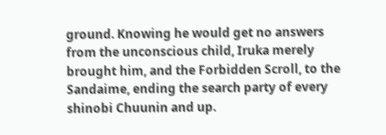ground. Knowing he would get no answers from the unconscious child, Iruka merely brought him, and the Forbidden Scroll, to the Sandaime, ending the search party of every shinobi Chuunin and up.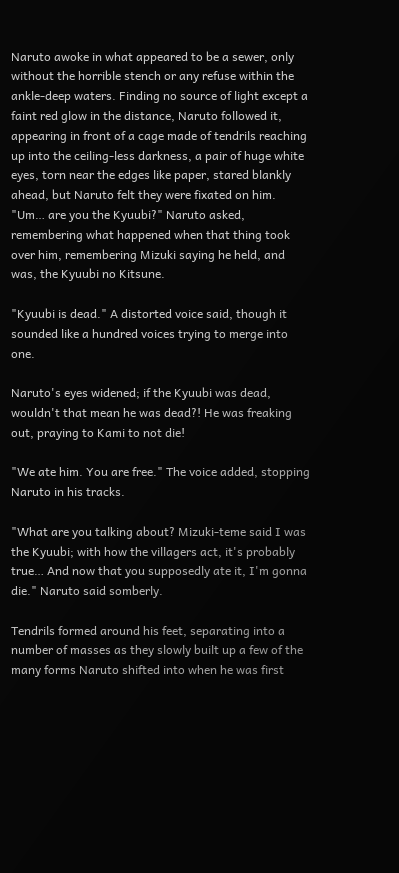Naruto awoke in what appeared to be a sewer, only without the horrible stench or any refuse within the ankle-deep waters. Finding no source of light except a faint red glow in the distance, Naruto followed it, appearing in front of a cage made of tendrils reaching up into the ceiling-less darkness, a pair of huge white eyes, torn near the edges like paper, stared blankly ahead, but Naruto felt they were fixated on him. "Um… are you the Kyuubi?" Naruto asked, remembering what happened when that thing took over him, remembering Mizuki saying he held, and was, the Kyuubi no Kitsune.

"Kyuubi is dead." A distorted voice said, though it sounded like a hundred voices trying to merge into one.

Naruto's eyes widened; if the Kyuubi was dead, wouldn't that mean he was dead?! He was freaking out, praying to Kami to not die!

"We ate him. You are free." The voice added, stopping Naruto in his tracks.

"What are you talking about? Mizuki-teme said I was the Kyuubi; with how the villagers act, it's probably true… And now that you supposedly ate it, I'm gonna die." Naruto said somberly.

Tendrils formed around his feet, separating into a number of masses as they slowly built up a few of the many forms Naruto shifted into when he was first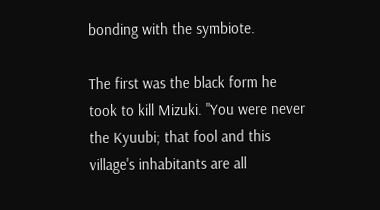bonding with the symbiote.

The first was the black form he took to kill Mizuki. "You were never the Kyuubi; that fool and this village's inhabitants are all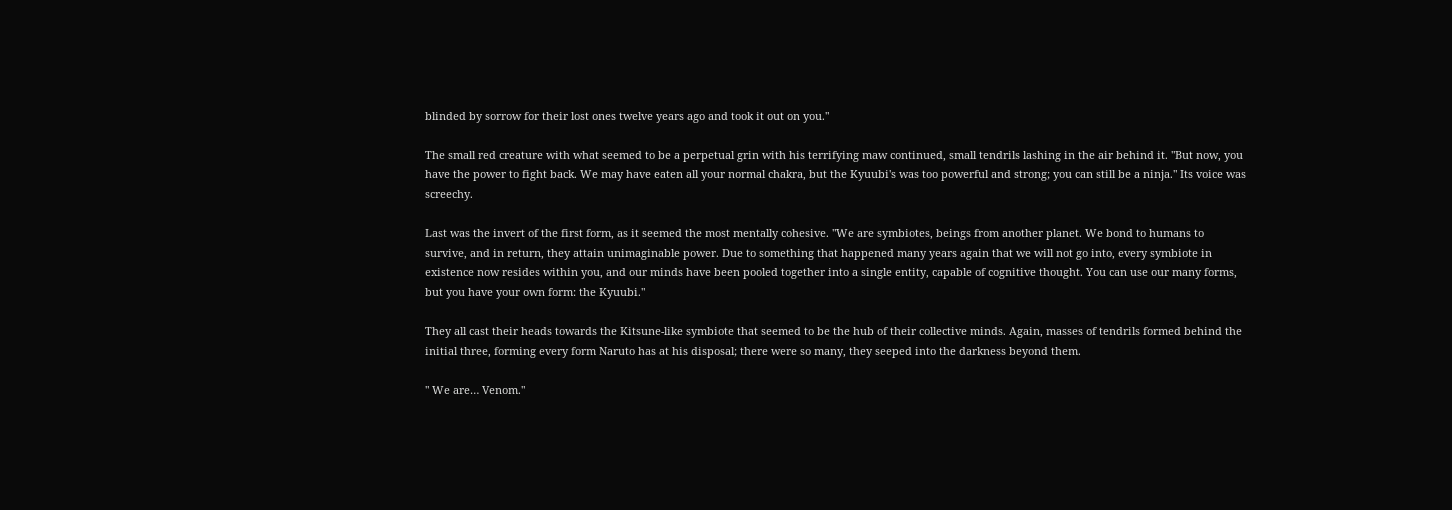blinded by sorrow for their lost ones twelve years ago and took it out on you."

The small red creature with what seemed to be a perpetual grin with his terrifying maw continued, small tendrils lashing in the air behind it. "But now, you have the power to fight back. We may have eaten all your normal chakra, but the Kyuubi's was too powerful and strong; you can still be a ninja." Its voice was screechy.

Last was the invert of the first form, as it seemed the most mentally cohesive. "We are symbiotes, beings from another planet. We bond to humans to survive, and in return, they attain unimaginable power. Due to something that happened many years again that we will not go into, every symbiote in existence now resides within you, and our minds have been pooled together into a single entity, capable of cognitive thought. You can use our many forms, but you have your own form: the Kyuubi."

They all cast their heads towards the Kitsune-like symbiote that seemed to be the hub of their collective minds. Again, masses of tendrils formed behind the initial three, forming every form Naruto has at his disposal; there were so many, they seeped into the darkness beyond them.

" We are… Venom."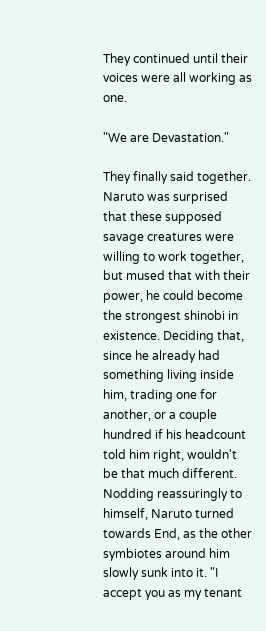They continued until their voices were all working as one.

"We are Devastation."

They finally said together. Naruto was surprised that these supposed savage creatures were willing to work together, but mused that with their power, he could become the strongest shinobi in existence. Deciding that, since he already had something living inside him, trading one for another, or a couple hundred if his headcount told him right, wouldn't be that much different. Nodding reassuringly to himself, Naruto turned towards End, as the other symbiotes around him slowly sunk into it. "I accept you as my tenant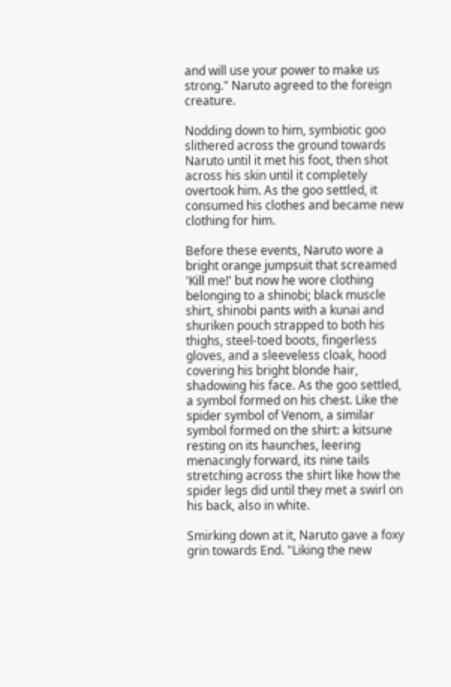and will use your power to make us strong." Naruto agreed to the foreign creature.

Nodding down to him, symbiotic goo slithered across the ground towards Naruto until it met his foot, then shot across his skin until it completely overtook him. As the goo settled, it consumed his clothes and became new clothing for him.

Before these events, Naruto wore a bright orange jumpsuit that screamed 'Kill me!' but now he wore clothing belonging to a shinobi; black muscle shirt, shinobi pants with a kunai and shuriken pouch strapped to both his thighs, steel-toed boots, fingerless gloves, and a sleeveless cloak, hood covering his bright blonde hair, shadowing his face. As the goo settled, a symbol formed on his chest. Like the spider symbol of Venom, a similar symbol formed on the shirt: a kitsune resting on its haunches, leering menacingly forward, its nine tails stretching across the shirt like how the spider legs did until they met a swirl on his back, also in white.

Smirking down at it, Naruto gave a foxy grin towards End. "Liking the new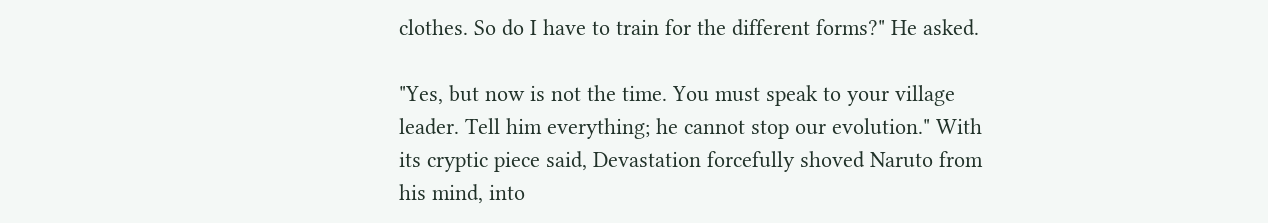clothes. So do I have to train for the different forms?" He asked.

"Yes, but now is not the time. You must speak to your village leader. Tell him everything; he cannot stop our evolution." With its cryptic piece said, Devastation forcefully shoved Naruto from his mind, into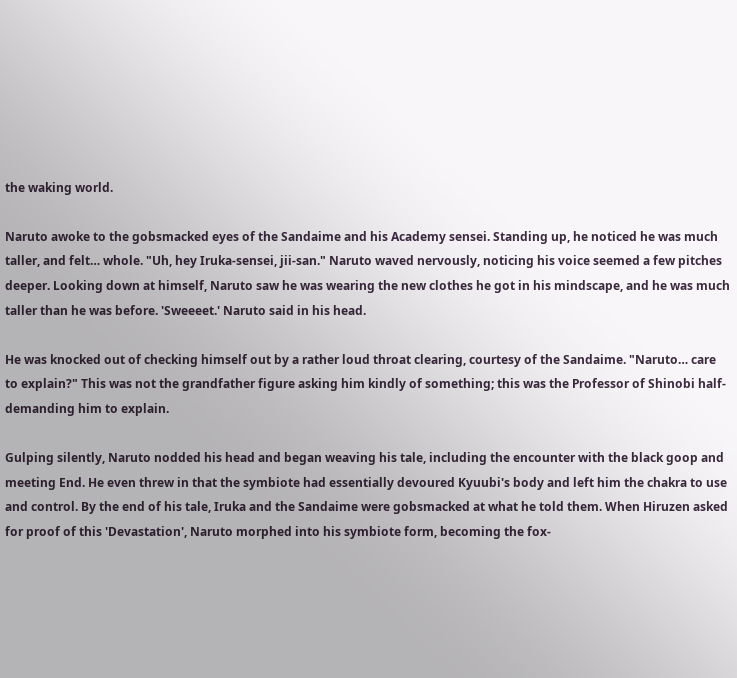the waking world.

Naruto awoke to the gobsmacked eyes of the Sandaime and his Academy sensei. Standing up, he noticed he was much taller, and felt… whole. "Uh, hey Iruka-sensei, jii-san." Naruto waved nervously, noticing his voice seemed a few pitches deeper. Looking down at himself, Naruto saw he was wearing the new clothes he got in his mindscape, and he was much taller than he was before. 'Sweeeet.' Naruto said in his head.

He was knocked out of checking himself out by a rather loud throat clearing, courtesy of the Sandaime. "Naruto… care to explain?" This was not the grandfather figure asking him kindly of something; this was the Professor of Shinobi half-demanding him to explain.

Gulping silently, Naruto nodded his head and began weaving his tale, including the encounter with the black goop and meeting End. He even threw in that the symbiote had essentially devoured Kyuubi's body and left him the chakra to use and control. By the end of his tale, Iruka and the Sandaime were gobsmacked at what he told them. When Hiruzen asked for proof of this 'Devastation', Naruto morphed into his symbiote form, becoming the fox-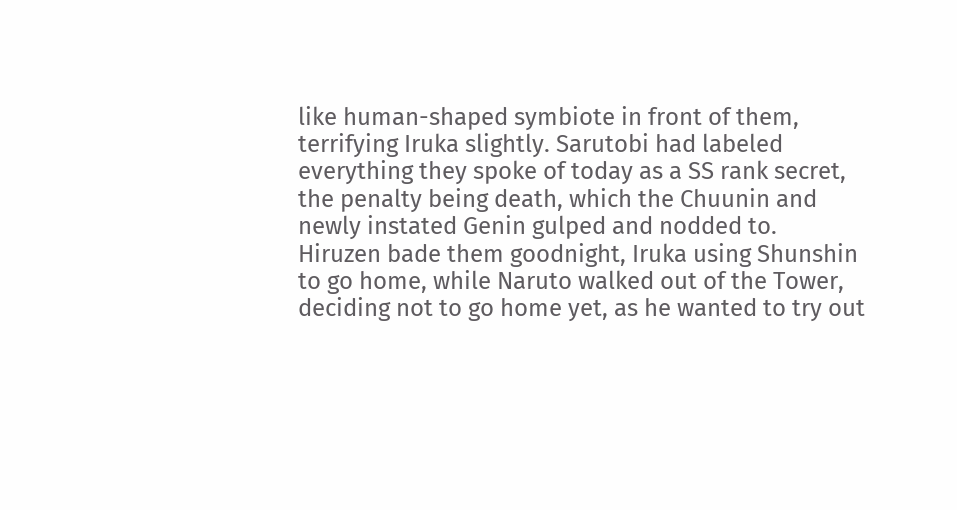like human-shaped symbiote in front of them, terrifying Iruka slightly. Sarutobi had labeled everything they spoke of today as a SS rank secret, the penalty being death, which the Chuunin and newly instated Genin gulped and nodded to. Hiruzen bade them goodnight, Iruka using Shunshin to go home, while Naruto walked out of the Tower, deciding not to go home yet, as he wanted to try out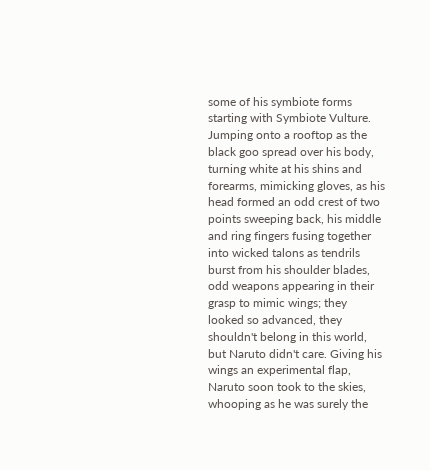some of his symbiote forms starting with Symbiote Vulture. Jumping onto a rooftop as the black goo spread over his body, turning white at his shins and forearms, mimicking gloves, as his head formed an odd crest of two points sweeping back, his middle and ring fingers fusing together into wicked talons as tendrils burst from his shoulder blades, odd weapons appearing in their grasp to mimic wings; they looked so advanced, they shouldn't belong in this world, but Naruto didn't care. Giving his wings an experimental flap, Naruto soon took to the skies, whooping as he was surely the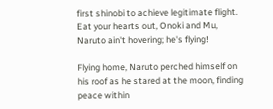first shinobi to achieve legitimate flight. Eat your hearts out, Onoki and Mu, Naruto ain't hovering; he's flying!

Flying home, Naruto perched himself on his roof as he stared at the moon, finding peace within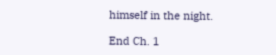himself in the night.

End Ch. 1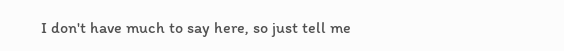I don't have much to say here, so just tell me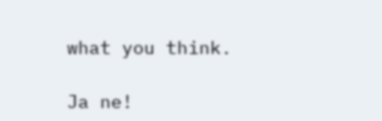what you think.

Ja ne!